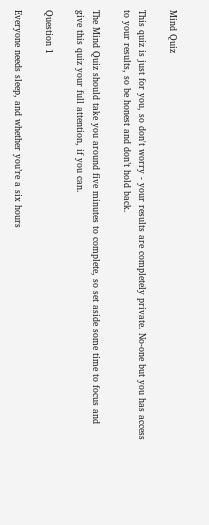Mind Quiz

This quiz is just for you, so don't worry - your results are completely private. No-one but you has access to your results, so be honest and don’t hold back.

The Mind Quiz should take you around five minutes to complete, so set aside some time to focus and give this quiz your full attention, if you can.

Question 1

Everyone needs sleep, and whether you’re a six hours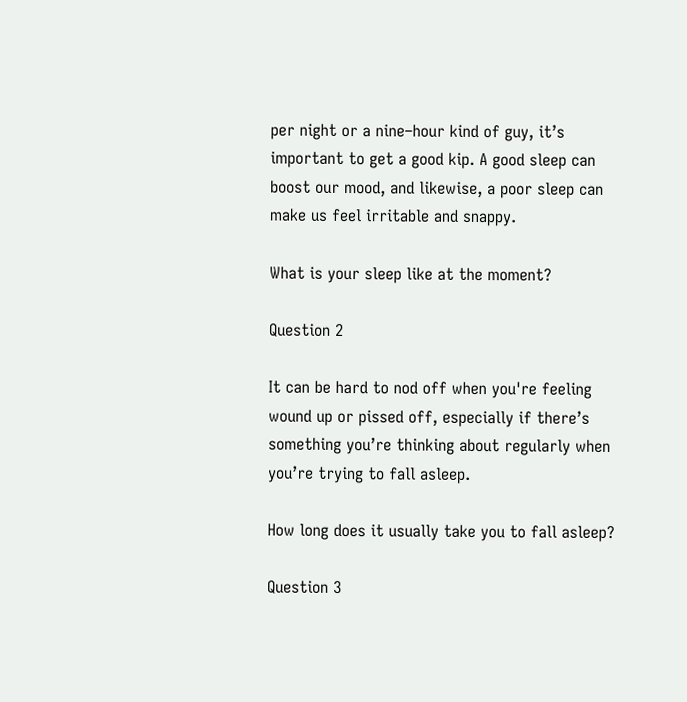per night or a nine–hour kind of guy, it’s important to get a good kip. A good sleep can boost our mood, and likewise, a poor sleep can make us feel irritable and snappy.

What is your sleep like at the moment?

Question 2

It can be hard to nod off when you're feeling wound up or pissed off, especially if there’s something you’re thinking about regularly when you’re trying to fall asleep.

How long does it usually take you to fall asleep?

Question 3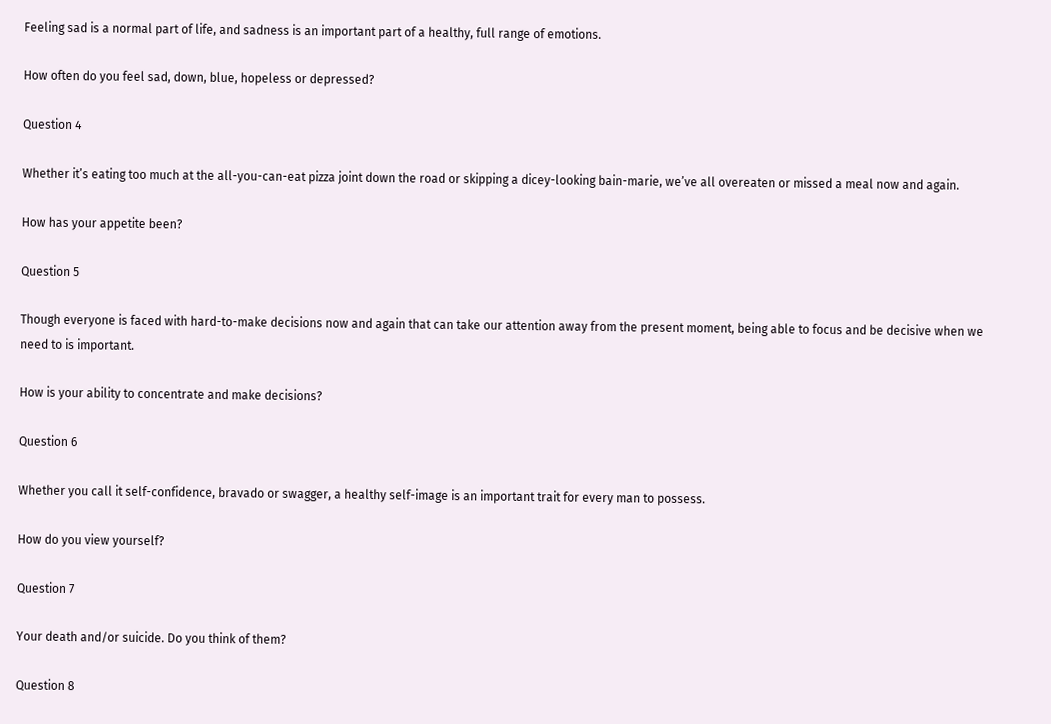Feeling sad is a normal part of life, and sadness is an important part of a healthy, full range of emotions.

How often do you feel sad, down, blue, hopeless or depressed?

Question 4

Whether it’s eating too much at the all-you-can-eat pizza joint down the road or skipping a dicey-looking bain-marie, we’ve all overeaten or missed a meal now and again.

How has your appetite been?

Question 5

Though everyone is faced with hard-to-make decisions now and again that can take our attention away from the present moment, being able to focus and be decisive when we need to is important.

How is your ability to concentrate and make decisions?

Question 6

Whether you call it self-confidence, bravado or swagger, a healthy self-image is an important trait for every man to possess.

How do you view yourself?

Question 7

Your death and/or suicide. Do you think of them?

Question 8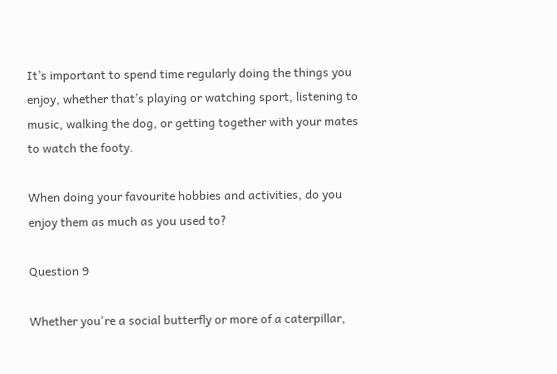It’s important to spend time regularly doing the things you enjoy, whether that’s playing or watching sport, listening to music, walking the dog, or getting together with your mates to watch the footy.

When doing your favourite hobbies and activities, do you enjoy them as much as you used to?

Question 9

Whether you're a social butterfly or more of a caterpillar,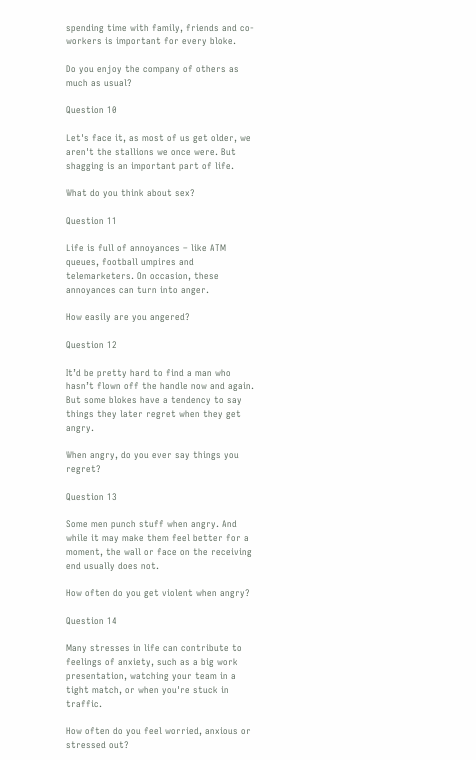spending time with family, friends and co-workers is important for every bloke.

Do you enjoy the company of others as much as usual?

Question 10

Let's face it, as most of us get older, we aren't the stallions we once were. But shagging is an important part of life.

What do you think about sex?

Question 11

Life is full of annoyances – like ATM queues, football umpires and telemarketers. On occasion, these annoyances can turn into anger.

How easily are you angered?

Question 12

It’d be pretty hard to find a man who hasn’t flown off the handle now and again. But some blokes have a tendency to say things they later regret when they get angry.

When angry, do you ever say things you regret?

Question 13

Some men punch stuff when angry. And while it may make them feel better for a moment, the wall or face on the receiving end usually does not.

How often do you get violent when angry?

Question 14

Many stresses in life can contribute to feelings of anxiety, such as a big work presentation, watching your team in a tight match, or when you're stuck in traffic.

How often do you feel worried, anxious or stressed out?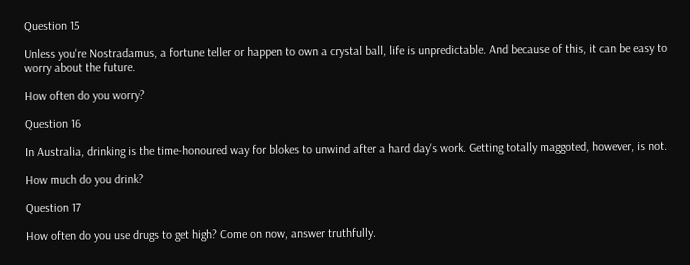Question 15

Unless you're Nostradamus, a fortune teller or happen to own a crystal ball, life is unpredictable. And because of this, it can be easy to worry about the future.

How often do you worry?

Question 16

In Australia, drinking is the time-honoured way for blokes to unwind after a hard day's work. Getting totally maggoted, however, is not.

How much do you drink?

Question 17

How often do you use drugs to get high? Come on now, answer truthfully.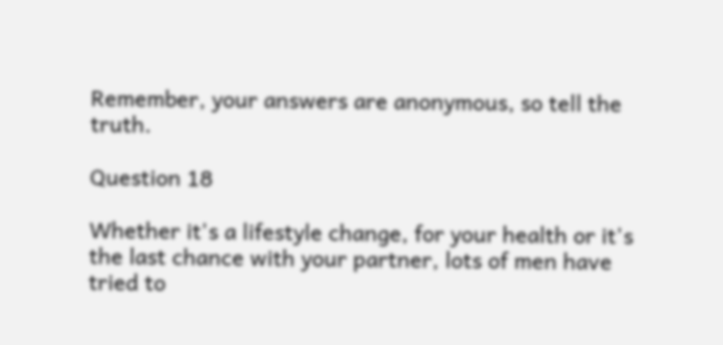Remember, your answers are anonymous, so tell the truth.

Question 18

Whether it's a lifestyle change, for your health or it's the last chance with your partner, lots of men have tried to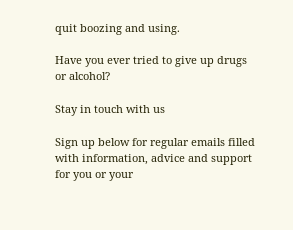quit boozing and using.

Have you ever tried to give up drugs or alcohol?

Stay in touch with us

Sign up below for regular emails filled with information, advice and support for you or your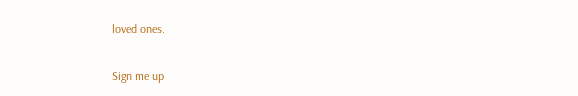loved ones.

Sign me up